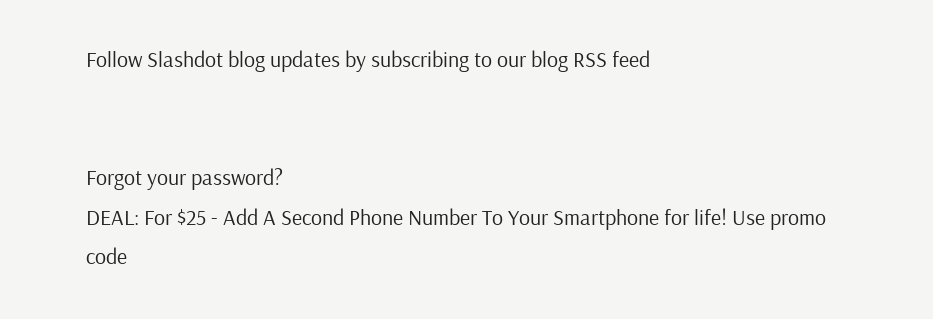Follow Slashdot blog updates by subscribing to our blog RSS feed


Forgot your password?
DEAL: For $25 - Add A Second Phone Number To Your Smartphone for life! Use promo code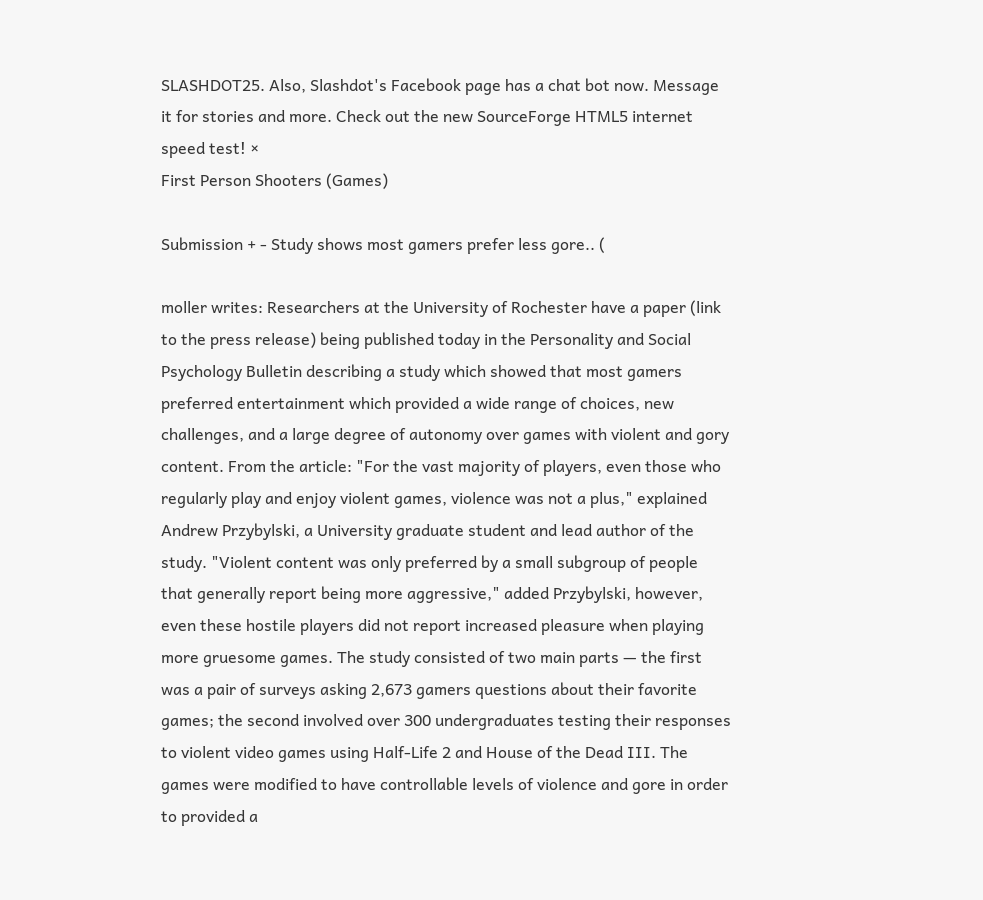SLASHDOT25. Also, Slashdot's Facebook page has a chat bot now. Message it for stories and more. Check out the new SourceForge HTML5 internet speed test! ×
First Person Shooters (Games)

Submission + - Study shows most gamers prefer less gore.. (

moller writes: Researchers at the University of Rochester have a paper (link to the press release) being published today in the Personality and Social Psychology Bulletin describing a study which showed that most gamers preferred entertainment which provided a wide range of choices, new challenges, and a large degree of autonomy over games with violent and gory content. From the article: "For the vast majority of players, even those who regularly play and enjoy violent games, violence was not a plus," explained Andrew Przybylski, a University graduate student and lead author of the study. "Violent content was only preferred by a small subgroup of people that generally report being more aggressive," added Przybylski, however, even these hostile players did not report increased pleasure when playing more gruesome games. The study consisted of two main parts — the first was a pair of surveys asking 2,673 gamers questions about their favorite games; the second involved over 300 undergraduates testing their responses to violent video games using Half-Life 2 and House of the Dead III. The games were modified to have controllable levels of violence and gore in order to provided a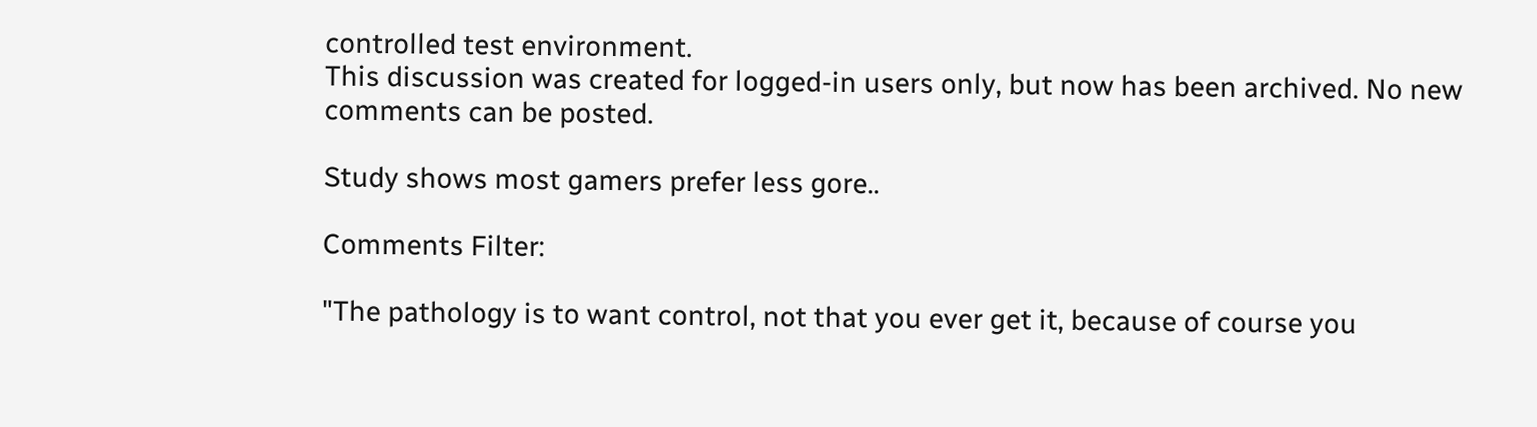controlled test environment.
This discussion was created for logged-in users only, but now has been archived. No new comments can be posted.

Study shows most gamers prefer less gore..

Comments Filter:

"The pathology is to want control, not that you ever get it, because of course you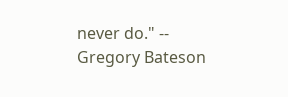never do." -- Gregory Bateson